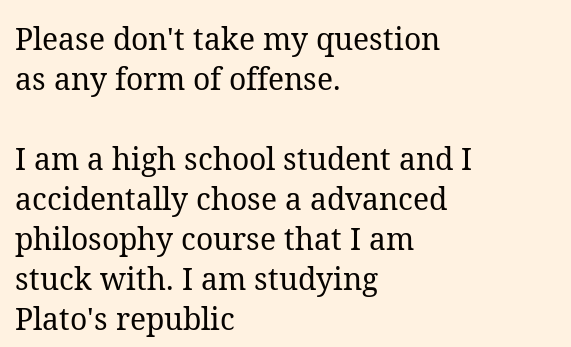Please don't take my question as any form of offense.

I am a high school student and I accidentally chose a advanced philosophy course that I am stuck with. I am studying Plato's republic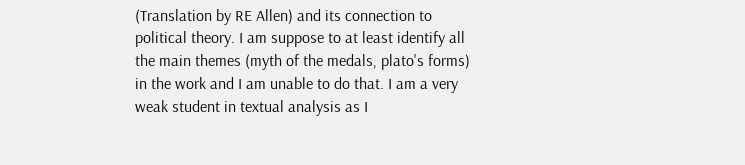(Translation by RE Allen) and its connection to political theory. I am suppose to at least identify all the main themes (myth of the medals, plato's forms) in the work and I am unable to do that. I am a very weak student in textual analysis as I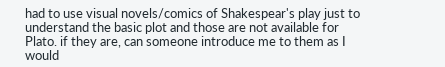had to use visual novels/comics of Shakespear's play just to understand the basic plot and those are not available for Plato. if they are, can someone introduce me to them as I would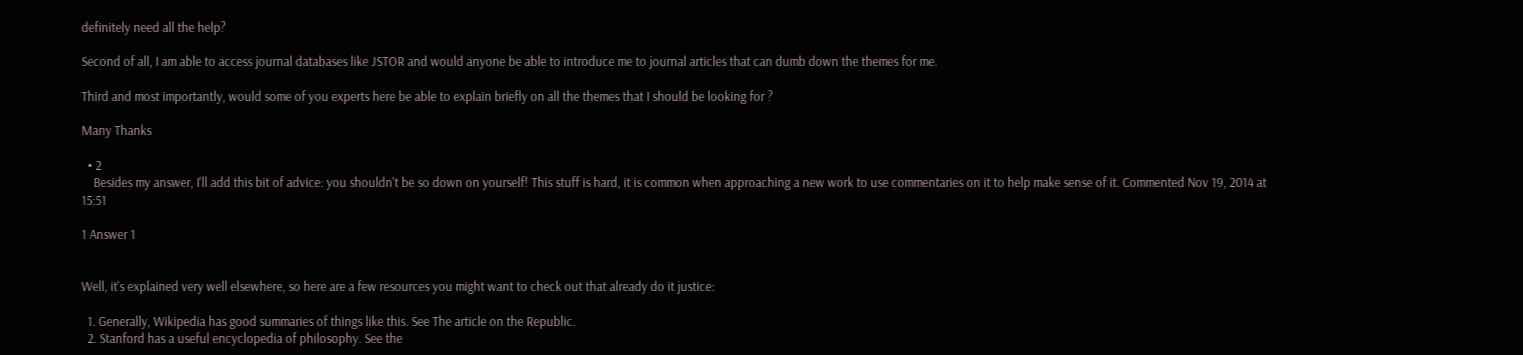definitely need all the help?

Second of all, I am able to access journal databases like JSTOR and would anyone be able to introduce me to journal articles that can dumb down the themes for me.

Third and most importantly, would some of you experts here be able to explain briefly on all the themes that I should be looking for ?

Many Thanks

  • 2
    Besides my answer, I'll add this bit of advice: you shouldn't be so down on yourself! This stuff is hard, it is common when approaching a new work to use commentaries on it to help make sense of it. Commented Nov 19, 2014 at 15:51

1 Answer 1


Well, it's explained very well elsewhere, so here are a few resources you might want to check out that already do it justice:

  1. Generally, Wikipedia has good summaries of things like this. See The article on the Republic.
  2. Stanford has a useful encyclopedia of philosophy. See the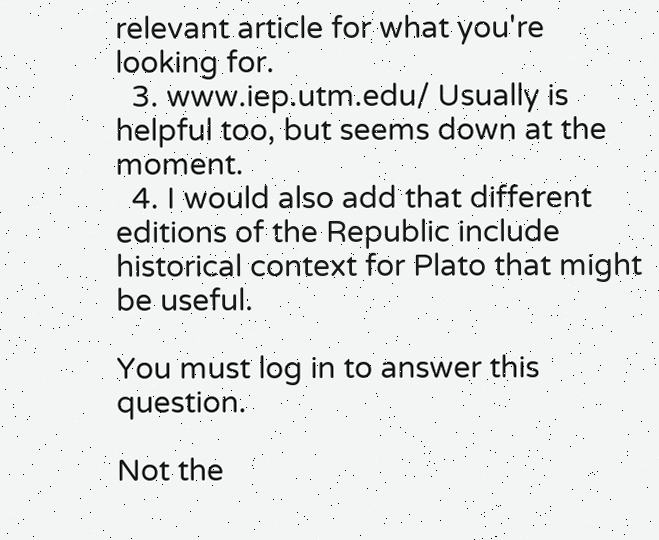relevant article for what you're looking for.
  3. www.iep.utm.edu/ Usually is helpful too, but seems down at the moment.
  4. I would also add that different editions of the Republic include historical context for Plato that might be useful.

You must log in to answer this question.

Not the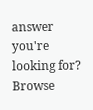answer you're looking for? Browse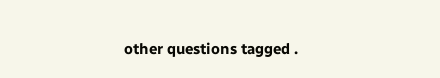other questions tagged .